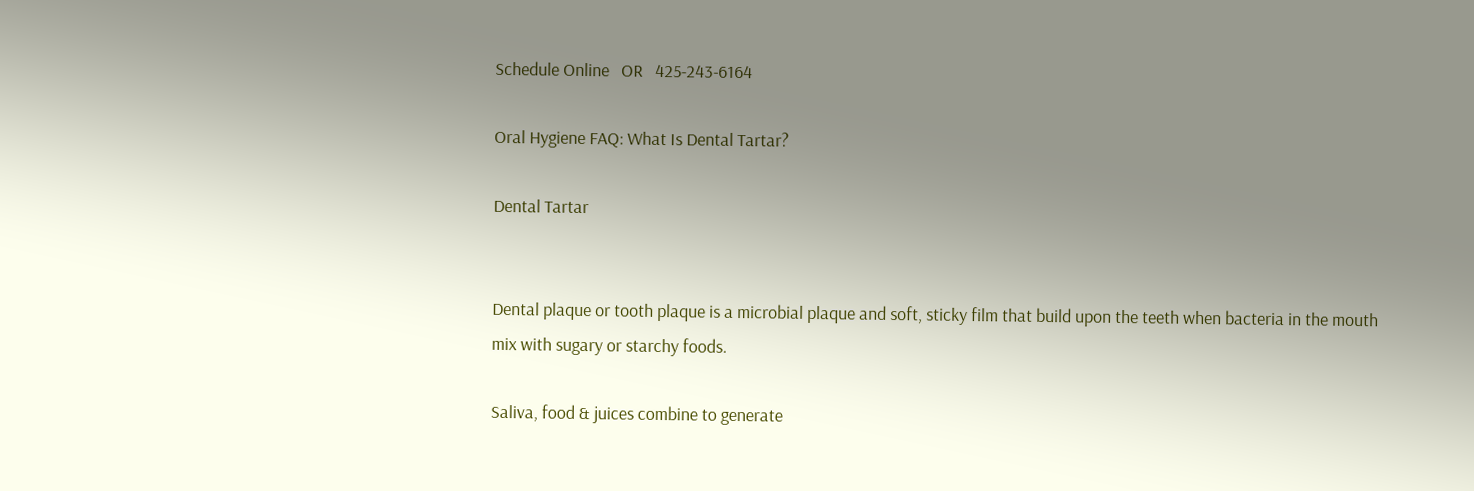Schedule Online   OR   425-243-6164

Oral Hygiene FAQ: What Is Dental Tartar?

Dental Tartar


Dental plaque or tooth plaque is a microbial plaque and soft, sticky film that build upon the teeth when bacteria in the mouth mix with sugary or starchy foods.

Saliva, food & juices combine to generate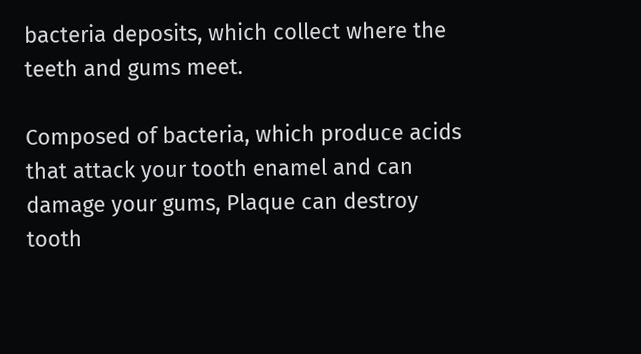bacteria deposits, which collect where the teeth and gums meet.

Composed of bacteria, which produce acids that attack your tooth enamel and can damage your gums, Plaque can destroy tooth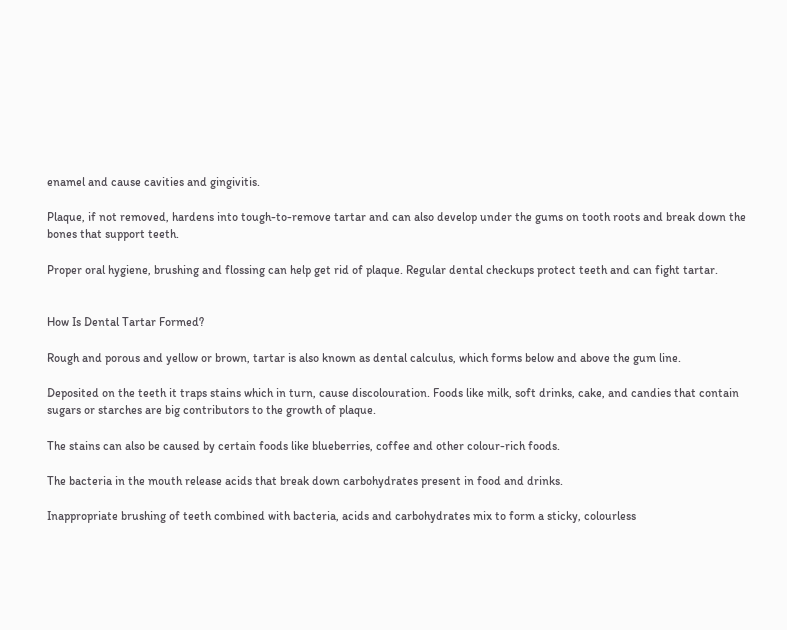enamel and cause cavities and gingivitis.

Plaque, if not removed, hardens into tough-to-remove tartar and can also develop under the gums on tooth roots and break down the bones that support teeth.

Proper oral hygiene, brushing and flossing can help get rid of plaque. Regular dental checkups protect teeth and can fight tartar.


How Is Dental Tartar Formed?

Rough and porous and yellow or brown, tartar is also known as dental calculus, which forms below and above the gum line.

Deposited on the teeth it traps stains which in turn, cause discolouration. Foods like milk, soft drinks, cake, and candies that contain sugars or starches are big contributors to the growth of plaque.

The stains can also be caused by certain foods like blueberries, coffee and other colour-rich foods.

The bacteria in the mouth release acids that break down carbohydrates present in food and drinks.

Inappropriate brushing of teeth combined with bacteria, acids and carbohydrates mix to form a sticky, colourless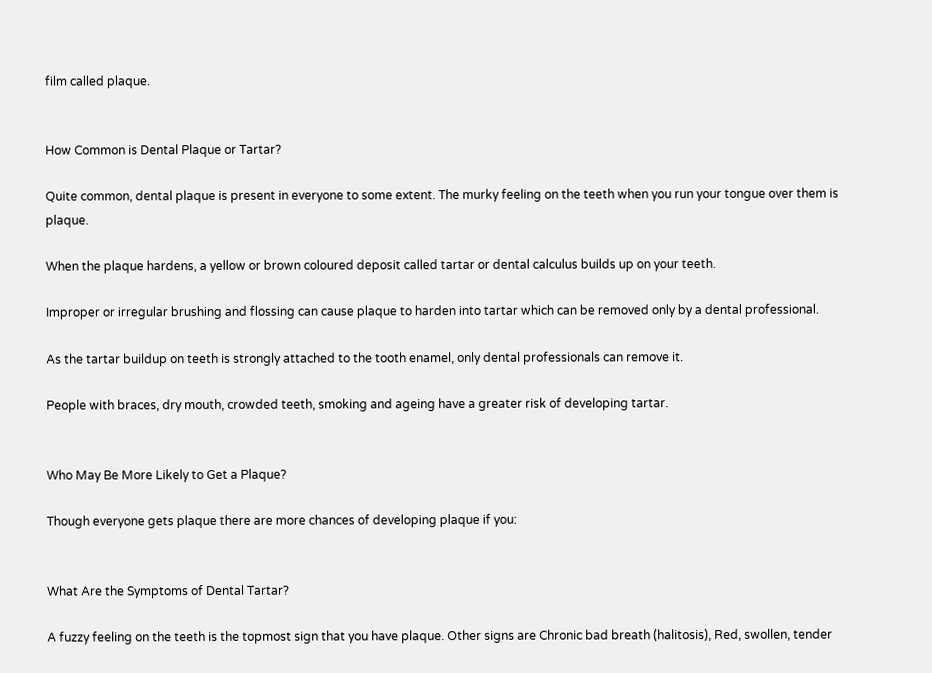film called plaque.


How Common is Dental Plaque or Tartar?

Quite common, dental plaque is present in everyone to some extent. The murky feeling on the teeth when you run your tongue over them is plaque.

When the plaque hardens, a yellow or brown coloured deposit called tartar or dental calculus builds up on your teeth.

Improper or irregular brushing and flossing can cause plaque to harden into tartar which can be removed only by a dental professional.

As the tartar buildup on teeth is strongly attached to the tooth enamel, only dental professionals can remove it.

People with braces, dry mouth, crowded teeth, smoking and ageing have a greater risk of developing tartar.


Who May Be More Likely to Get a Plaque?

Though everyone gets plaque there are more chances of developing plaque if you:


What Are the Symptoms of Dental Tartar?

A fuzzy feeling on the teeth is the topmost sign that you have plaque. Other signs are Chronic bad breath (halitosis), Red, swollen, tender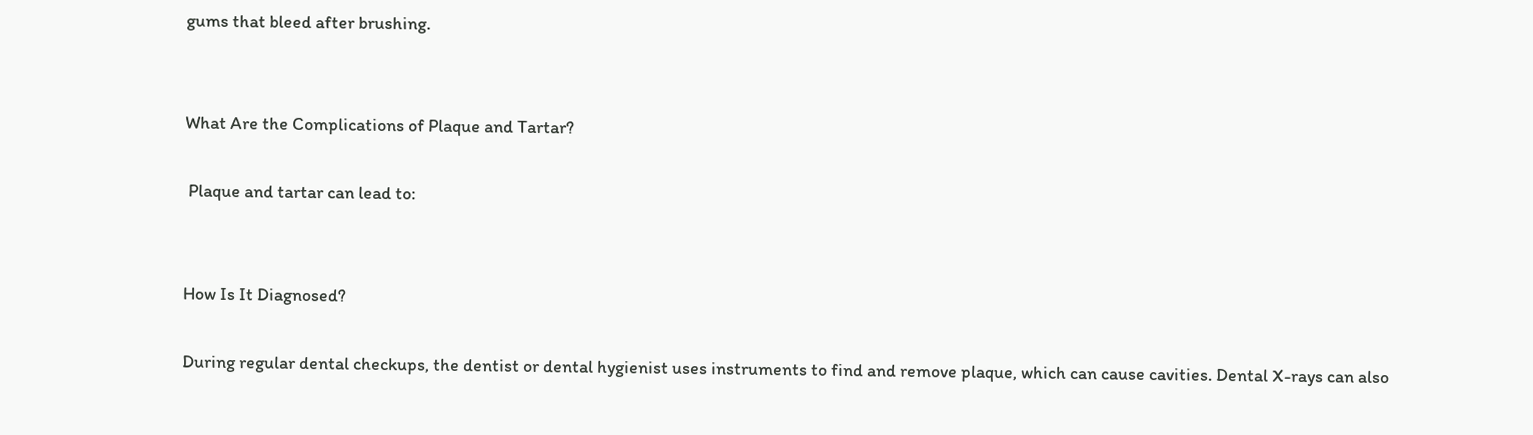gums that bleed after brushing.


What Are the Complications of Plaque and Tartar?

 Plaque and tartar can lead to:


How Is It Diagnosed?

During regular dental checkups, the dentist or dental hygienist uses instruments to find and remove plaque, which can cause cavities. Dental X-rays can also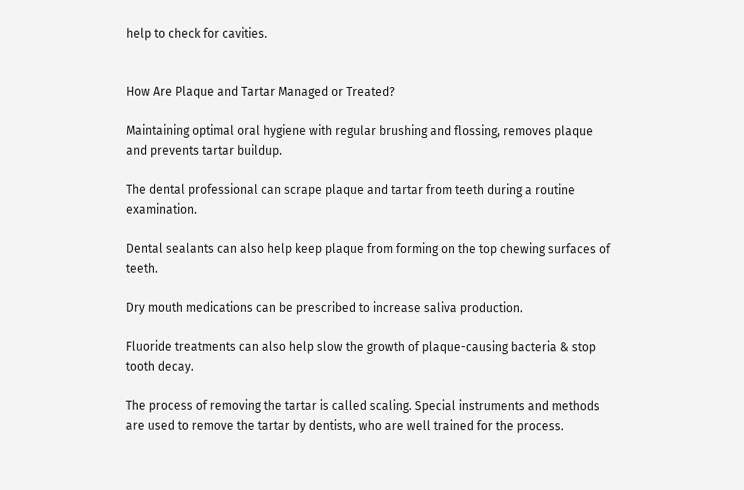help to check for cavities.


How Are Plaque and Tartar Managed or Treated?

Maintaining optimal oral hygiene with regular brushing and flossing, removes plaque and prevents tartar buildup.

The dental professional can scrape plaque and tartar from teeth during a routine examination.

Dental sealants can also help keep plaque from forming on the top chewing surfaces of teeth.

Dry mouth medications can be prescribed to increase saliva production.

Fluoride treatments can also help slow the growth of plaque-causing bacteria & stop tooth decay.

The process of removing the tartar is called scaling. Special instruments and methods are used to remove the tartar by dentists, who are well trained for the process.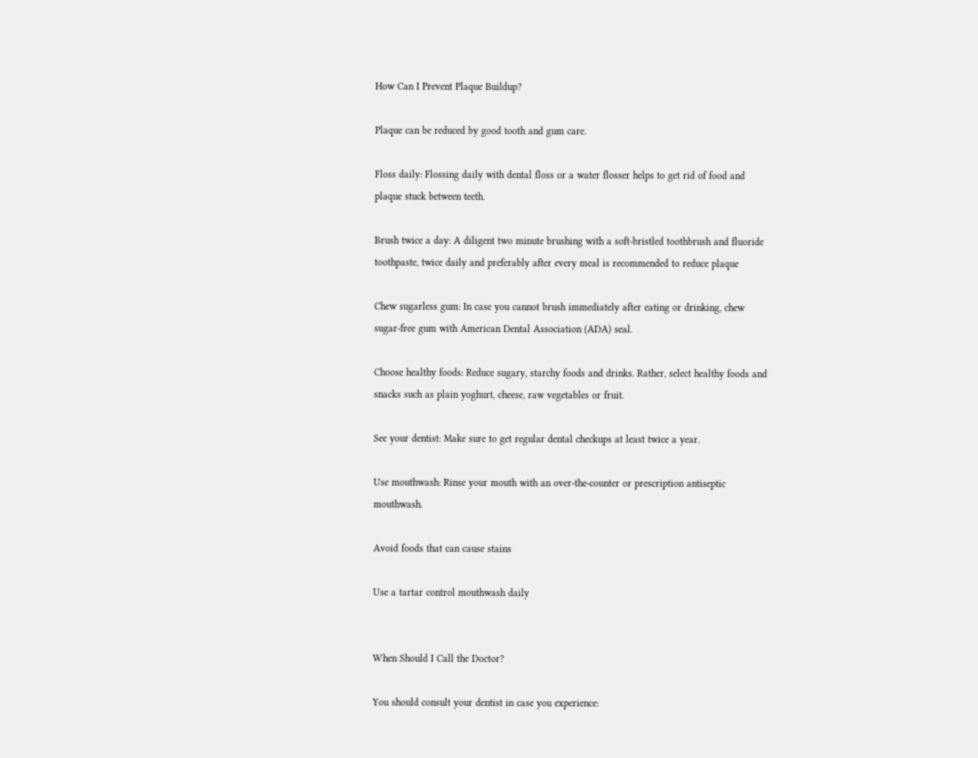How Can I Prevent Plaque Buildup?

Plaque can be reduced by good tooth and gum care.

Floss daily: Flossing daily with dental floss or a water flosser helps to get rid of food and plaque stuck between teeth.

Brush twice a day: A diligent two minute brushing with a soft-bristled toothbrush and fluoride toothpaste, twice daily and preferably after every meal is recommended to reduce plaque

Chew sugarless gum: In case you cannot brush immediately after eating or drinking, chew sugar-free gum with American Dental Association (ADA) seal.

Choose healthy foods: Reduce sugary, starchy foods and drinks. Rather, select healthy foods and snacks such as plain yoghurt, cheese, raw vegetables or fruit.

See your dentist: Make sure to get regular dental checkups at least twice a year.

Use mouthwash: Rinse your mouth with an over-the-counter or prescription antiseptic mouthwash.

Avoid foods that can cause stains

Use a tartar control mouthwash daily


When Should I Call the Doctor?

You should consult your dentist in case you experience: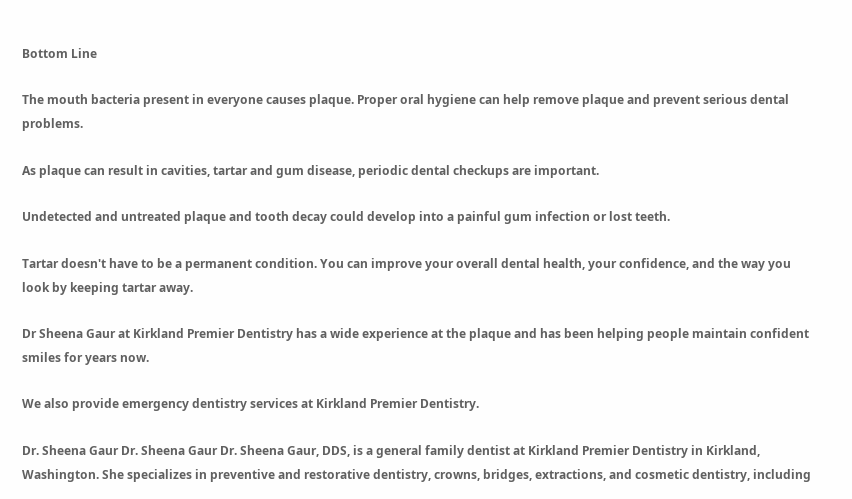Bottom Line

The mouth bacteria present in everyone causes plaque. Proper oral hygiene can help remove plaque and prevent serious dental problems.

As plaque can result in cavities, tartar and gum disease, periodic dental checkups are important.

Undetected and untreated plaque and tooth decay could develop into a painful gum infection or lost teeth.

Tartar doesn't have to be a permanent condition. You can improve your overall dental health, your confidence, and the way you look by keeping tartar away.

Dr Sheena Gaur at Kirkland Premier Dentistry has a wide experience at the plaque and has been helping people maintain confident smiles for years now.

We also provide emergency dentistry services at Kirkland Premier Dentistry.

Dr. Sheena Gaur Dr. Sheena Gaur Dr. Sheena Gaur, DDS, is a general family dentist at Kirkland Premier Dentistry in Kirkland, Washington. She specializes in preventive and restorative dentistry, crowns, bridges, extractions, and cosmetic dentistry, including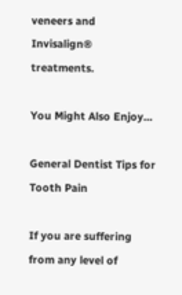veneers and Invisalign® treatments.

You Might Also Enjoy...

General Dentist Tips for Tooth Pain

If you are suffering from any level of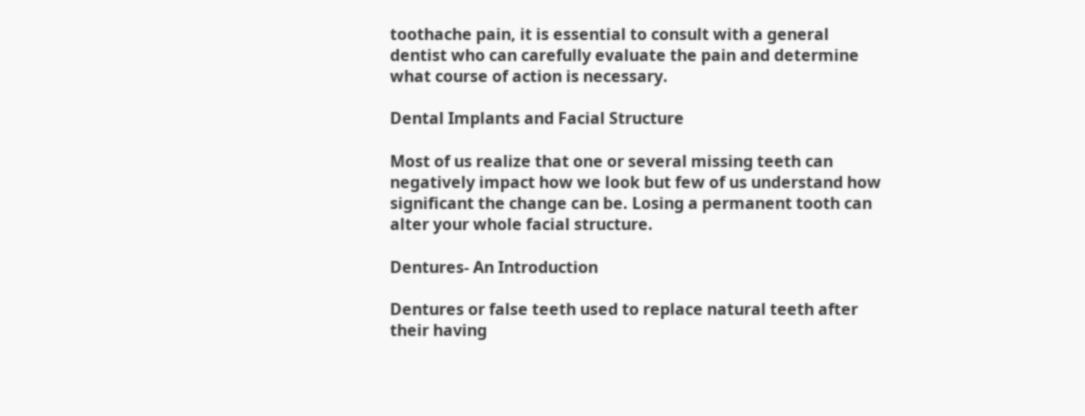toothache pain, it is essential to consult with a general dentist who can carefully evaluate the pain and determine what course of action is necessary.

Dental Implants and Facial Structure

Most of us realize that one or several missing teeth can negatively impact how we look but few of us understand how significant the change can be. Losing a permanent tooth can alter your whole facial structure.

Dentures- An Introduction

Dentures or false teeth used to replace natural teeth after their having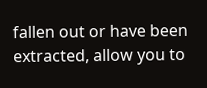fallen out or have been extracted, allow you to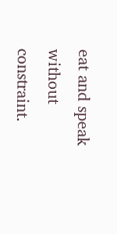eat and speak without constraint.